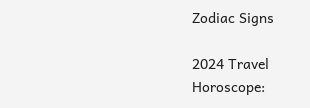Zodiac Signs

2024 Travel Horoscope: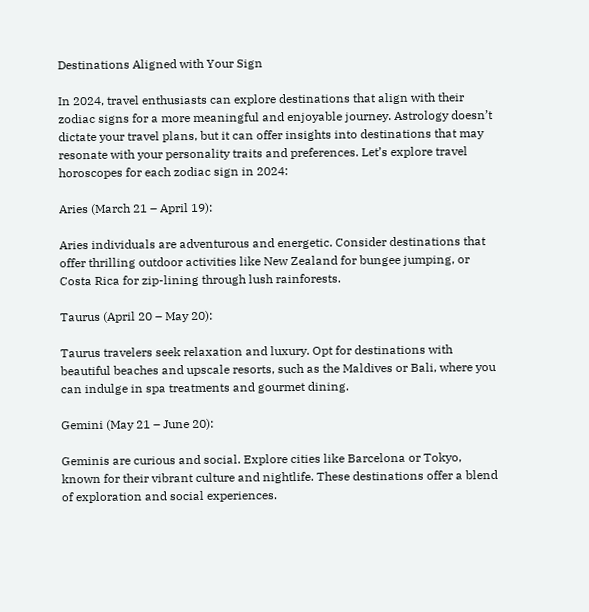Destinations Aligned with Your Sign

In 2024, travel enthusiasts can explore destinations that align with their zodiac signs for a more meaningful and enjoyable journey. Astrology doesn’t dictate your travel plans, but it can offer insights into destinations that may resonate with your personality traits and preferences. Let’s explore travel horoscopes for each zodiac sign in 2024:

Aries (March 21 – April 19):

Aries individuals are adventurous and energetic. Consider destinations that offer thrilling outdoor activities like New Zealand for bungee jumping, or Costa Rica for zip-lining through lush rainforests.

Taurus (April 20 – May 20):

Taurus travelers seek relaxation and luxury. Opt for destinations with beautiful beaches and upscale resorts, such as the Maldives or Bali, where you can indulge in spa treatments and gourmet dining.

Gemini (May 21 – June 20):

Geminis are curious and social. Explore cities like Barcelona or Tokyo, known for their vibrant culture and nightlife. These destinations offer a blend of exploration and social experiences.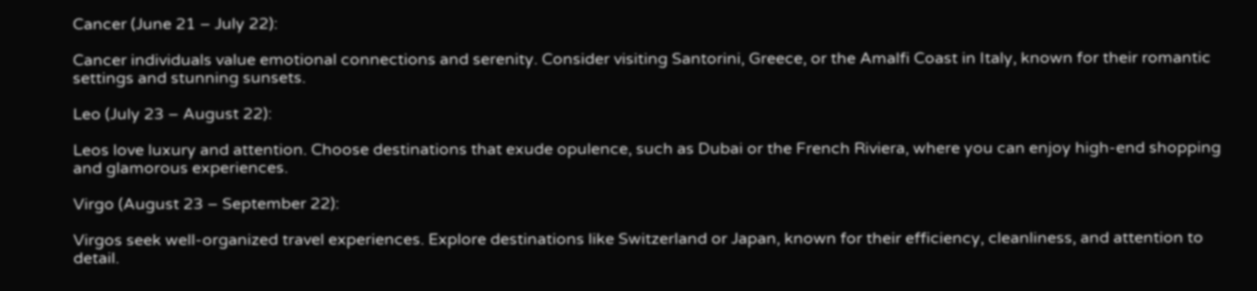Cancer (June 21 – July 22):

Cancer individuals value emotional connections and serenity. Consider visiting Santorini, Greece, or the Amalfi Coast in Italy, known for their romantic settings and stunning sunsets.

Leo (July 23 – August 22):

Leos love luxury and attention. Choose destinations that exude opulence, such as Dubai or the French Riviera, where you can enjoy high-end shopping and glamorous experiences.

Virgo (August 23 – September 22):

Virgos seek well-organized travel experiences. Explore destinations like Switzerland or Japan, known for their efficiency, cleanliness, and attention to detail.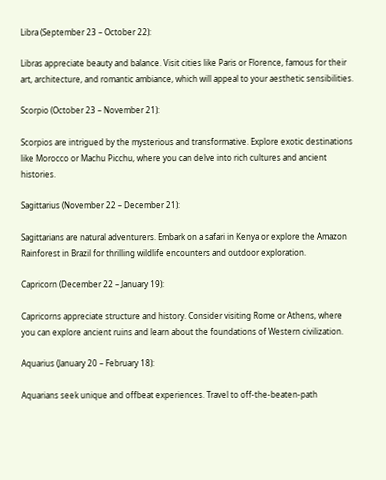Libra (September 23 – October 22):

Libras appreciate beauty and balance. Visit cities like Paris or Florence, famous for their art, architecture, and romantic ambiance, which will appeal to your aesthetic sensibilities.

Scorpio (October 23 – November 21):

Scorpios are intrigued by the mysterious and transformative. Explore exotic destinations like Morocco or Machu Picchu, where you can delve into rich cultures and ancient histories.

Sagittarius (November 22 – December 21):

Sagittarians are natural adventurers. Embark on a safari in Kenya or explore the Amazon Rainforest in Brazil for thrilling wildlife encounters and outdoor exploration.

Capricorn (December 22 – January 19):

Capricorns appreciate structure and history. Consider visiting Rome or Athens, where you can explore ancient ruins and learn about the foundations of Western civilization.

Aquarius (January 20 – February 18):

Aquarians seek unique and offbeat experiences. Travel to off-the-beaten-path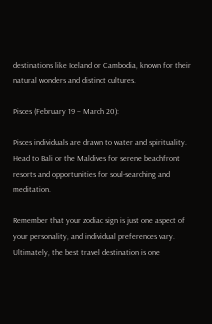destinations like Iceland or Cambodia, known for their natural wonders and distinct cultures.

Pisces (February 19 – March 20):

Pisces individuals are drawn to water and spirituality. Head to Bali or the Maldives for serene beachfront resorts and opportunities for soul-searching and meditation.

Remember that your zodiac sign is just one aspect of your personality, and individual preferences vary. Ultimately, the best travel destination is one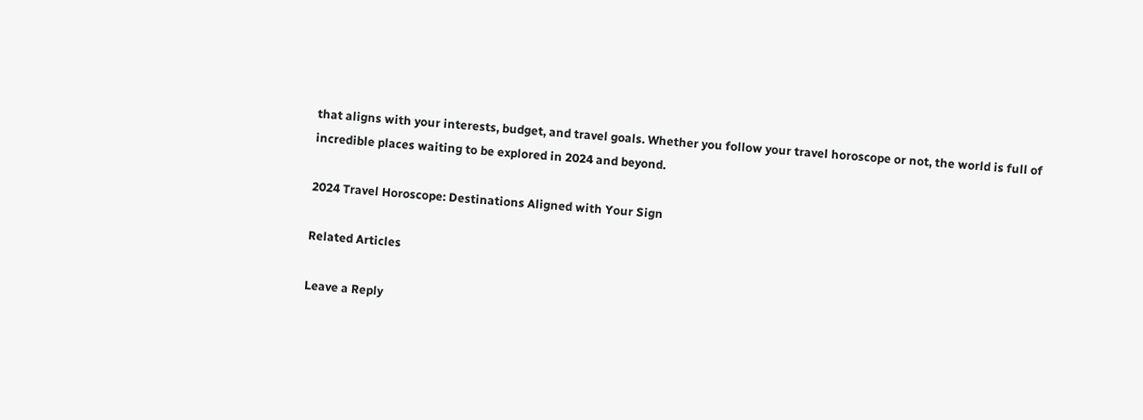that aligns with your interests, budget, and travel goals. Whether you follow your travel horoscope or not, the world is full of incredible places waiting to be explored in 2024 and beyond.

2024 Travel Horoscope: Destinations Aligned with Your Sign

Related Articles

Leave a Reply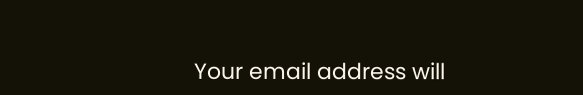Your email address will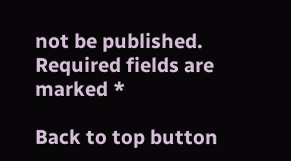not be published. Required fields are marked *

Back to top button